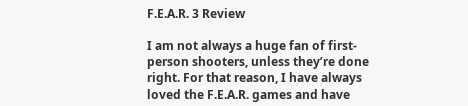F.E.A.R. 3 Review

I am not always a huge fan of first-person shooters, unless they’re done right. For that reason, I have always loved the F.E.A.R. games and have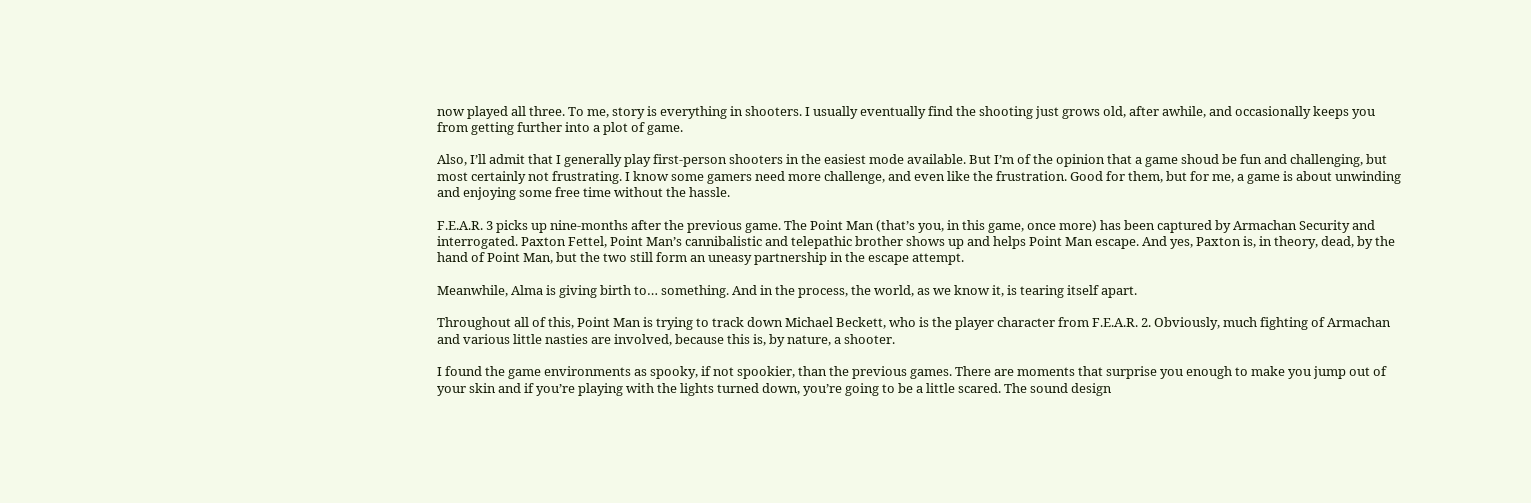now played all three. To me, story is everything in shooters. I usually eventually find the shooting just grows old, after awhile, and occasionally keeps you from getting further into a plot of game.

Also, I’ll admit that I generally play first-person shooters in the easiest mode available. But I’m of the opinion that a game shoud be fun and challenging, but most certainly not frustrating. I know some gamers need more challenge, and even like the frustration. Good for them, but for me, a game is about unwinding and enjoying some free time without the hassle.

F.E.A.R. 3 picks up nine-months after the previous game. The Point Man (that’s you, in this game, once more) has been captured by Armachan Security and interrogated. Paxton Fettel, Point Man’s cannibalistic and telepathic brother shows up and helps Point Man escape. And yes, Paxton is, in theory, dead, by the hand of Point Man, but the two still form an uneasy partnership in the escape attempt.

Meanwhile, Alma is giving birth to… something. And in the process, the world, as we know it, is tearing itself apart.

Throughout all of this, Point Man is trying to track down Michael Beckett, who is the player character from F.E.A.R. 2. Obviously, much fighting of Armachan and various little nasties are involved, because this is, by nature, a shooter.

I found the game environments as spooky, if not spookier, than the previous games. There are moments that surprise you enough to make you jump out of your skin and if you’re playing with the lights turned down, you’re going to be a little scared. The sound design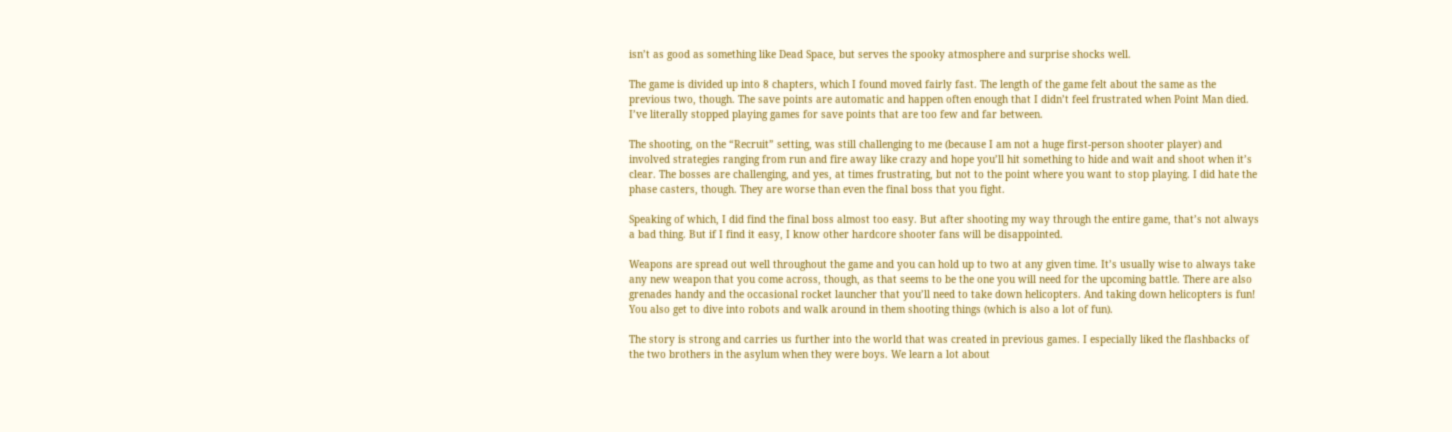isn’t as good as something like Dead Space, but serves the spooky atmosphere and surprise shocks well.

The game is divided up into 8 chapters, which I found moved fairly fast. The length of the game felt about the same as the previous two, though. The save points are automatic and happen often enough that I didn’t feel frustrated when Point Man died. I’ve literally stopped playing games for save points that are too few and far between.

The shooting, on the “Recruit” setting, was still challenging to me (because I am not a huge first-person shooter player) and involved strategies ranging from run and fire away like crazy and hope you’ll hit something to hide and wait and shoot when it’s clear. The bosses are challenging, and yes, at times frustrating, but not to the point where you want to stop playing. I did hate the phase casters, though. They are worse than even the final boss that you fight.

Speaking of which, I did find the final boss almost too easy. But after shooting my way through the entire game, that’s not always a bad thing. But if I find it easy, I know other hardcore shooter fans will be disappointed.

Weapons are spread out well throughout the game and you can hold up to two at any given time. It’s usually wise to always take any new weapon that you come across, though, as that seems to be the one you will need for the upcoming battle. There are also grenades handy and the occasional rocket launcher that you’ll need to take down helicopters. And taking down helicopters is fun! You also get to dive into robots and walk around in them shooting things (which is also a lot of fun).

The story is strong and carries us further into the world that was created in previous games. I especially liked the flashbacks of the two brothers in the asylum when they were boys. We learn a lot about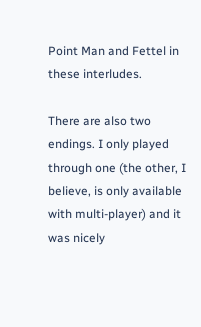Point Man and Fettel in these interludes.

There are also two endings. I only played through one (the other, I believe, is only available with multi-player) and it was nicely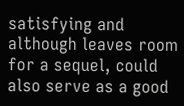satisfying and although leaves room for a sequel, could also serve as a good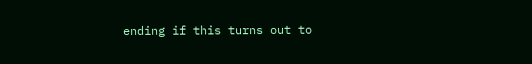ending if this turns out to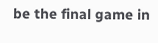be the final game in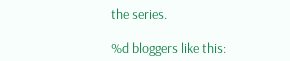the series.

%d bloggers like this: